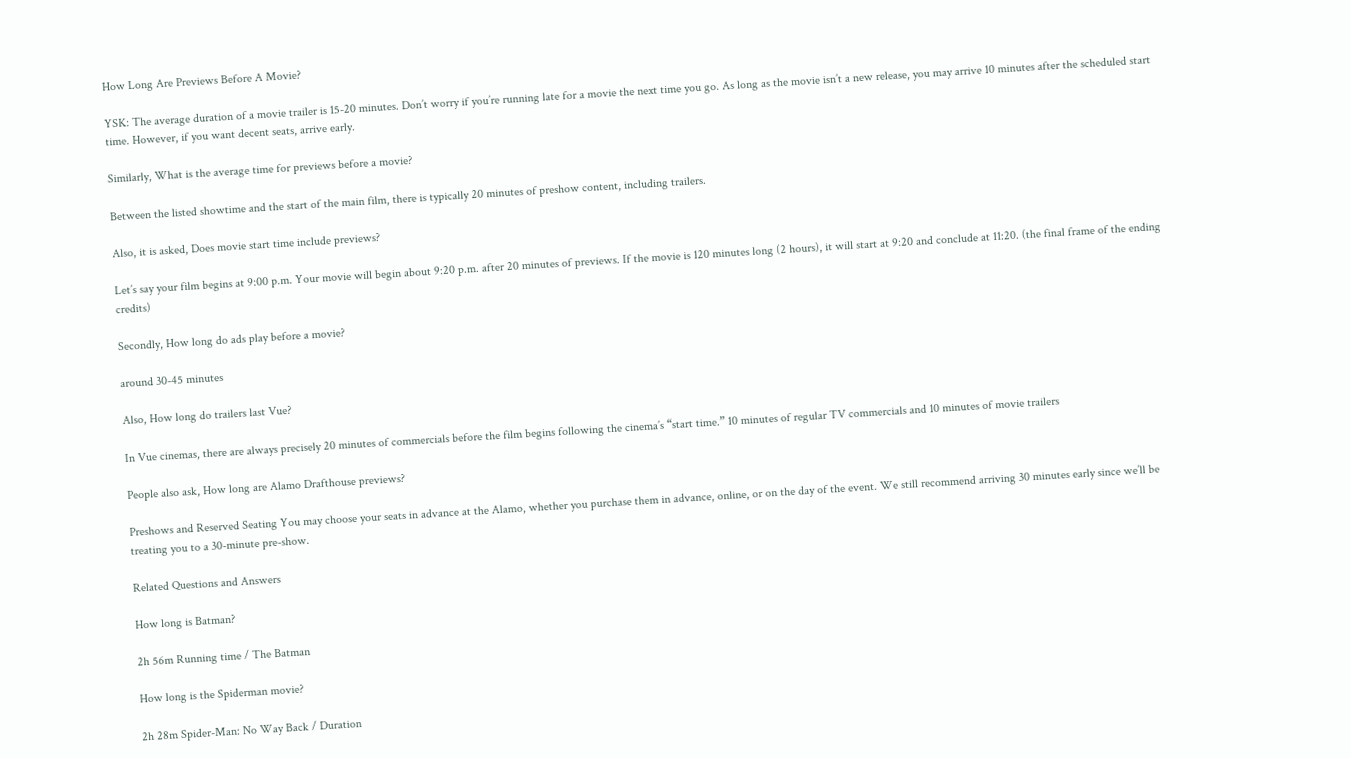How Long Are Previews Before A Movie?

YSK: The average duration of a movie trailer is 15-20 minutes. Don’t worry if you’re running late for a movie the next time you go. As long as the movie isn’t a new release, you may arrive 10 minutes after the scheduled start time. However, if you want decent seats, arrive early.

Similarly, What is the average time for previews before a movie?

Between the listed showtime and the start of the main film, there is typically 20 minutes of preshow content, including trailers.

Also, it is asked, Does movie start time include previews?

Let’s say your film begins at 9:00 p.m. Your movie will begin about 9:20 p.m. after 20 minutes of previews. If the movie is 120 minutes long (2 hours), it will start at 9:20 and conclude at 11:20. (the final frame of the ending credits)

Secondly, How long do ads play before a movie?

around 30-45 minutes

Also, How long do trailers last Vue?

In Vue cinemas, there are always precisely 20 minutes of commercials before the film begins following the cinema’s “start time.” 10 minutes of regular TV commercials and 10 minutes of movie trailers

People also ask, How long are Alamo Drafthouse previews?

Preshows and Reserved Seating You may choose your seats in advance at the Alamo, whether you purchase them in advance, online, or on the day of the event. We still recommend arriving 30 minutes early since we’ll be treating you to a 30-minute pre-show.

Related Questions and Answers

How long is Batman?

2h 56m Running time / The Batman

How long is the Spiderman movie?

2h 28m Spider-Man: No Way Back / Duration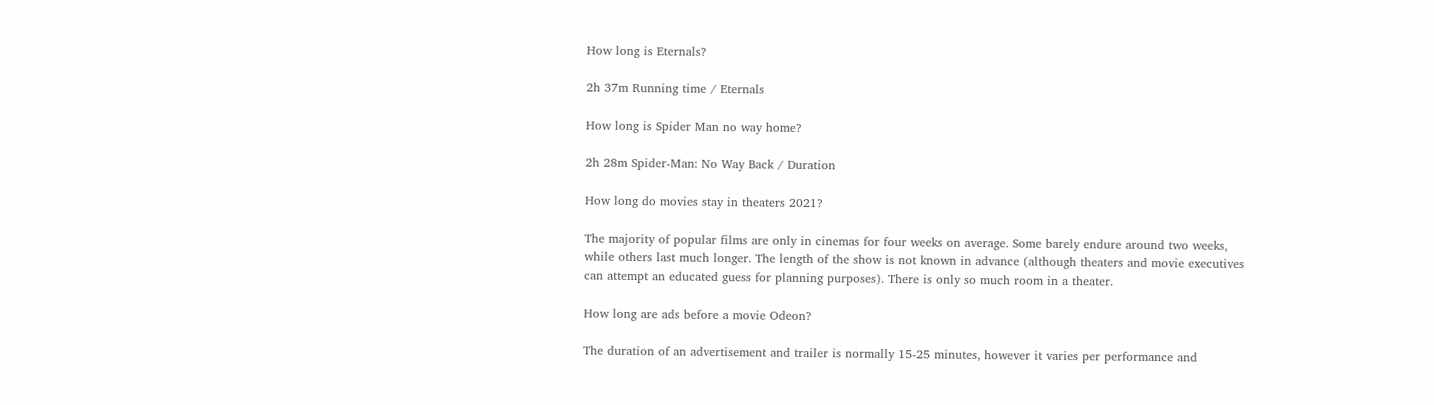How long is Eternals?

2h 37m Running time / Eternals

How long is Spider Man no way home?

2h 28m Spider-Man: No Way Back / Duration

How long do movies stay in theaters 2021?

The majority of popular films are only in cinemas for four weeks on average. Some barely endure around two weeks, while others last much longer. The length of the show is not known in advance (although theaters and movie executives can attempt an educated guess for planning purposes). There is only so much room in a theater.

How long are ads before a movie Odeon?

The duration of an advertisement and trailer is normally 15-25 minutes, however it varies per performance and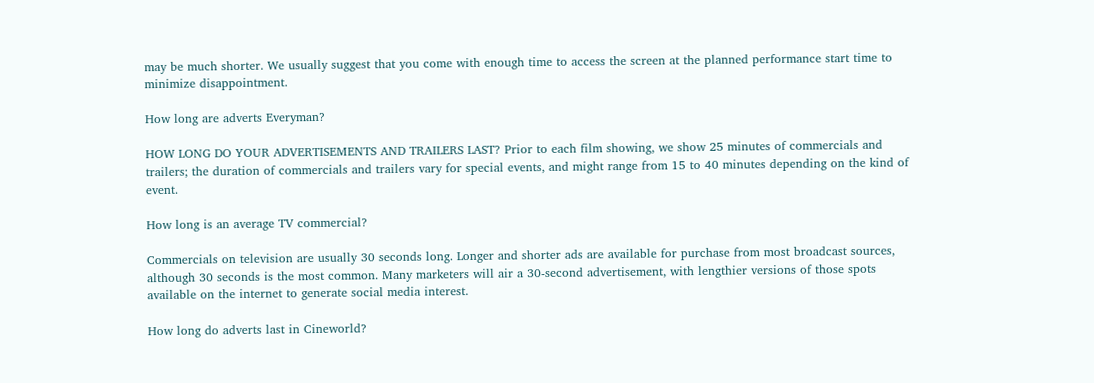may be much shorter. We usually suggest that you come with enough time to access the screen at the planned performance start time to minimize disappointment.

How long are adverts Everyman?

HOW LONG DO YOUR ADVERTISEMENTS AND TRAILERS LAST? Prior to each film showing, we show 25 minutes of commercials and trailers; the duration of commercials and trailers vary for special events, and might range from 15 to 40 minutes depending on the kind of event.

How long is an average TV commercial?

Commercials on television are usually 30 seconds long. Longer and shorter ads are available for purchase from most broadcast sources, although 30 seconds is the most common. Many marketers will air a 30-second advertisement, with lengthier versions of those spots available on the internet to generate social media interest.

How long do adverts last in Cineworld?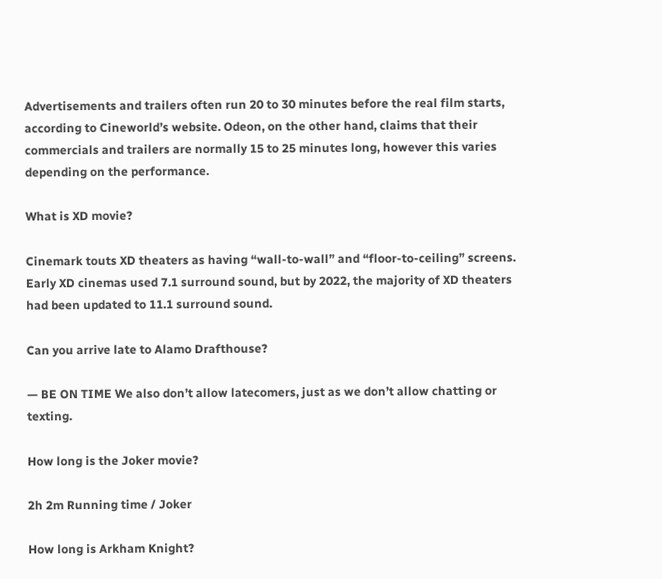Advertisements and trailers often run 20 to 30 minutes before the real film starts, according to Cineworld’s website. Odeon, on the other hand, claims that their commercials and trailers are normally 15 to 25 minutes long, however this varies depending on the performance.

What is XD movie?

Cinemark touts XD theaters as having “wall-to-wall” and “floor-to-ceiling” screens. Early XD cinemas used 7.1 surround sound, but by 2022, the majority of XD theaters had been updated to 11.1 surround sound.

Can you arrive late to Alamo Drafthouse?

— BE ON TIME We also don’t allow latecomers, just as we don’t allow chatting or texting.

How long is the Joker movie?

2h 2m Running time / Joker

How long is Arkham Knight?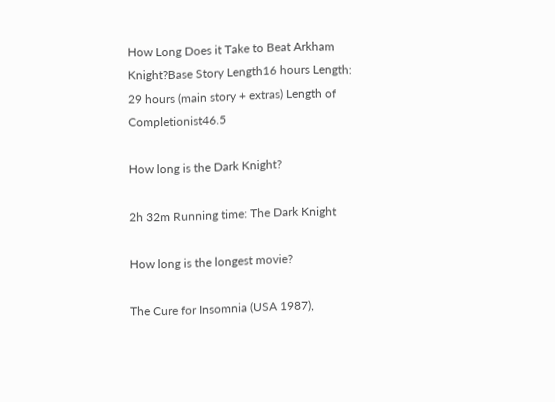How Long Does it Take to Beat Arkham Knight?Base Story Length16 hours Length: 29 hours (main story + extras) Length of Completionist46.5

How long is the Dark Knight?

2h 32m Running time: The Dark Knight

How long is the longest movie?

The Cure for Insomnia (USA 1987),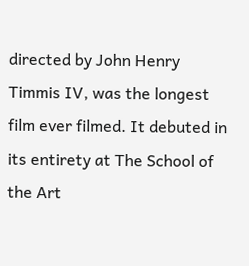directed by John Henry Timmis IV, was the longest film ever filmed. It debuted in its entirety at The School of the Art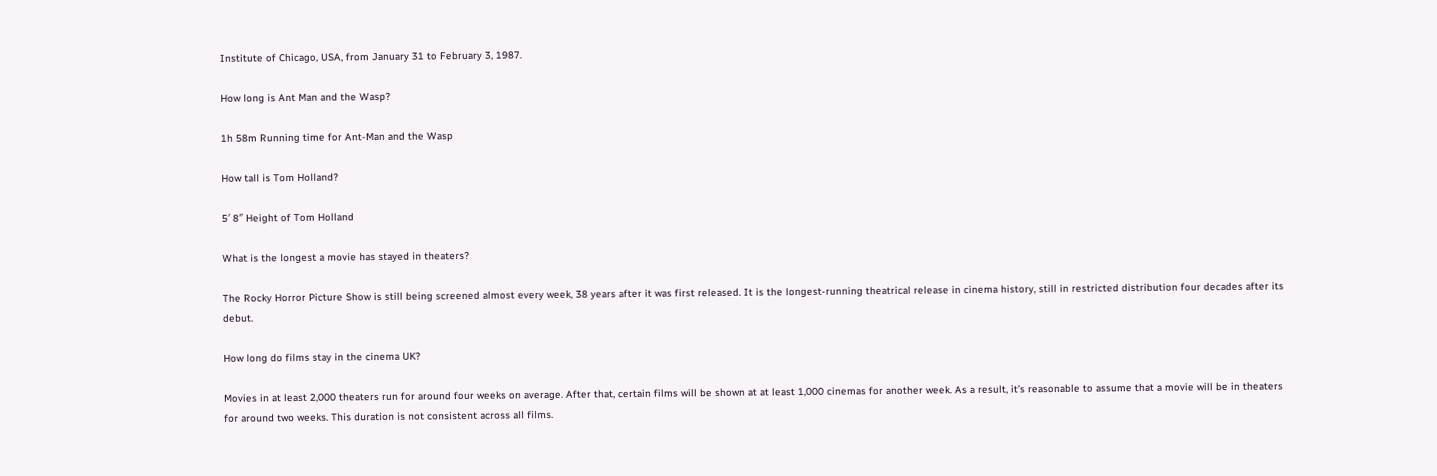Institute of Chicago, USA, from January 31 to February 3, 1987.

How long is Ant Man and the Wasp?

1h 58m Running time for Ant-Man and the Wasp

How tall is Tom Holland?

5′ 8″ Height of Tom Holland

What is the longest a movie has stayed in theaters?

The Rocky Horror Picture Show is still being screened almost every week, 38 years after it was first released. It is the longest-running theatrical release in cinema history, still in restricted distribution four decades after its debut.

How long do films stay in the cinema UK?

Movies in at least 2,000 theaters run for around four weeks on average. After that, certain films will be shown at at least 1,000 cinemas for another week. As a result, it’s reasonable to assume that a movie will be in theaters for around two weeks. This duration is not consistent across all films.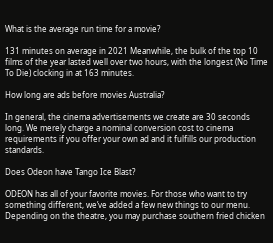What is the average run time for a movie?

131 minutes on average in 2021 Meanwhile, the bulk of the top 10 films of the year lasted well over two hours, with the longest (No Time To Die) clocking in at 163 minutes.

How long are ads before movies Australia?

In general, the cinema advertisements we create are 30 seconds long. We merely charge a nominal conversion cost to cinema requirements if you offer your own ad and it fulfills our production standards.

Does Odeon have Tango Ice Blast?

ODEON has all of your favorite movies. For those who want to try something different, we’ve added a few new things to our menu. Depending on the theatre, you may purchase southern fried chicken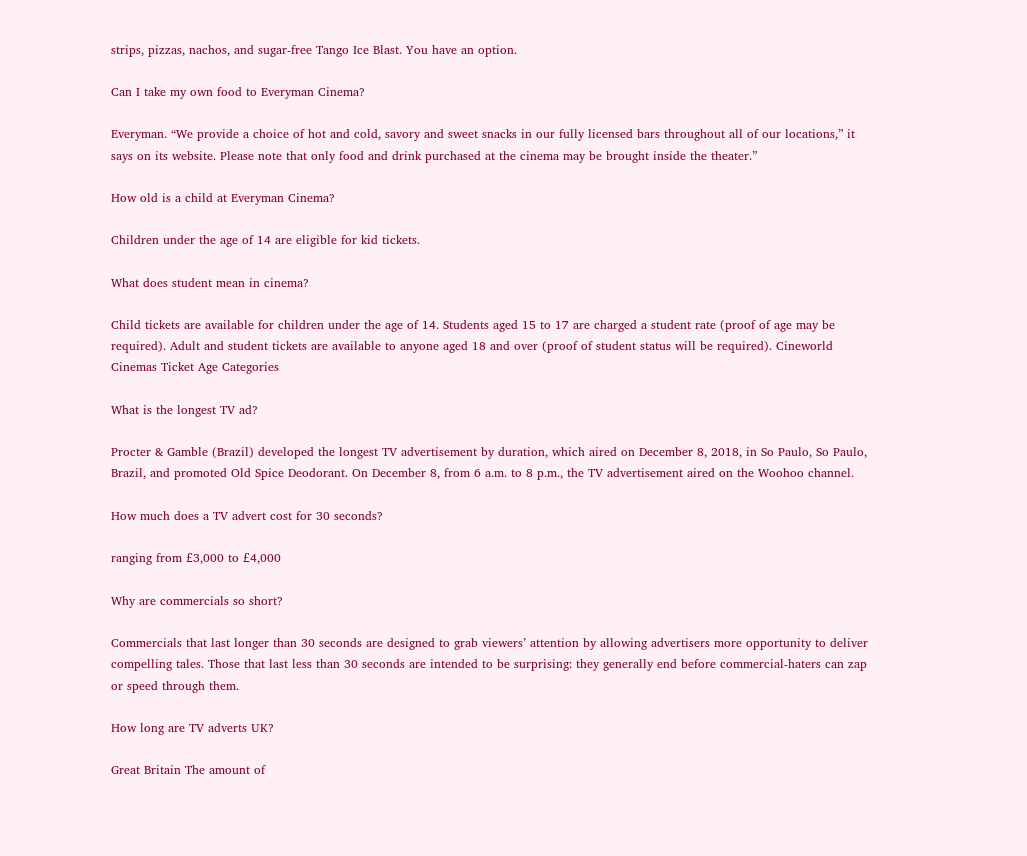strips, pizzas, nachos, and sugar-free Tango Ice Blast. You have an option.

Can I take my own food to Everyman Cinema?

Everyman. “We provide a choice of hot and cold, savory and sweet snacks in our fully licensed bars throughout all of our locations,” it says on its website. Please note that only food and drink purchased at the cinema may be brought inside the theater.”

How old is a child at Everyman Cinema?

Children under the age of 14 are eligible for kid tickets.

What does student mean in cinema?

Child tickets are available for children under the age of 14. Students aged 15 to 17 are charged a student rate (proof of age may be required). Adult and student tickets are available to anyone aged 18 and over (proof of student status will be required). Cineworld Cinemas Ticket Age Categories

What is the longest TV ad?

Procter & Gamble (Brazil) developed the longest TV advertisement by duration, which aired on December 8, 2018, in So Paulo, So Paulo, Brazil, and promoted Old Spice Deodorant. On December 8, from 6 a.m. to 8 p.m., the TV advertisement aired on the Woohoo channel.

How much does a TV advert cost for 30 seconds?

ranging from £3,000 to £4,000

Why are commercials so short?

Commercials that last longer than 30 seconds are designed to grab viewers’ attention by allowing advertisers more opportunity to deliver compelling tales. Those that last less than 30 seconds are intended to be surprising: they generally end before commercial-haters can zap or speed through them.

How long are TV adverts UK?

Great Britain The amount of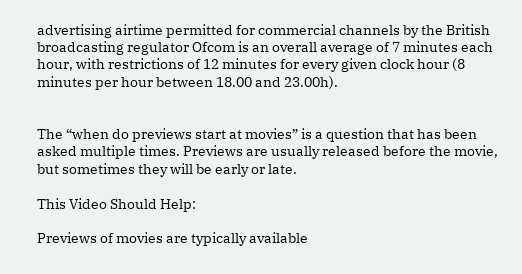advertising airtime permitted for commercial channels by the British broadcasting regulator Ofcom is an overall average of 7 minutes each hour, with restrictions of 12 minutes for every given clock hour (8 minutes per hour between 18.00 and 23.00h).


The “when do previews start at movies” is a question that has been asked multiple times. Previews are usually released before the movie, but sometimes they will be early or late.

This Video Should Help:

Previews of movies are typically available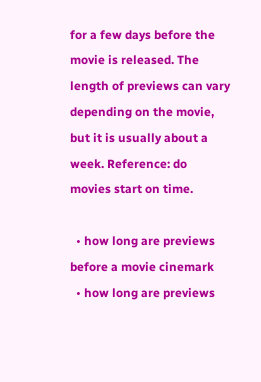for a few days before the movie is released. The length of previews can vary depending on the movie, but it is usually about a week. Reference: do movies start on time.

  • how long are previews before a movie cinemark
  • how long are previews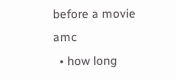before a movie amc
  • how long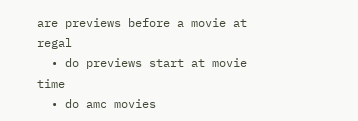are previews before a movie at regal
  • do previews start at movie time
  • do amc movies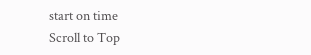start on time
Scroll to Top